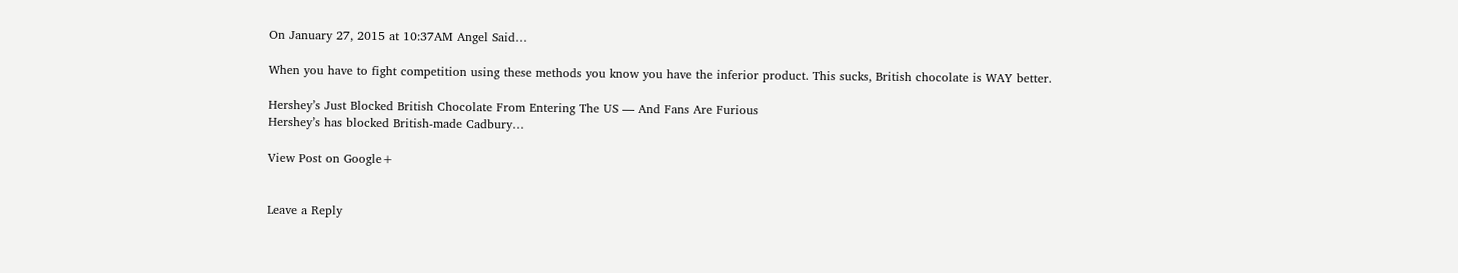On January 27, 2015 at 10:37AM Angel Said…

When you have to fight competition using these methods you know you have the inferior product. This sucks, British chocolate is WAY better.

Hershey’s Just Blocked British Chocolate From Entering The US — And Fans Are Furious
Hershey’s has blocked British-made Cadbury…

View Post on Google+


Leave a Reply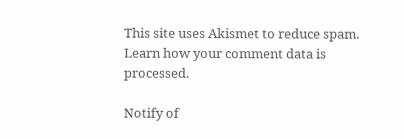This site uses Akismet to reduce spam. Learn how your comment data is processed.

Notify of